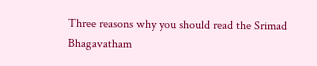Three reasons why you should read the Srimad Bhagavatham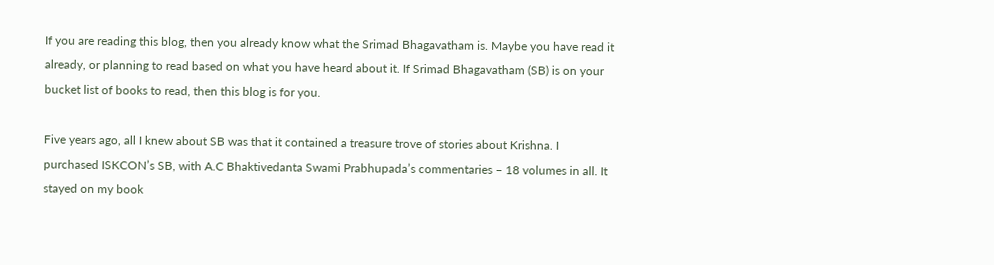If you are reading this blog, then you already know what the Srimad Bhagavatham is. Maybe you have read it already, or planning to read based on what you have heard about it. If Srimad Bhagavatham (SB) is on your bucket list of books to read, then this blog is for you.

Five years ago, all I knew about SB was that it contained a treasure trove of stories about Krishna. I purchased ISKCON’s SB, with A.C Bhaktivedanta Swami Prabhupada’s commentaries – 18 volumes in all. It stayed on my book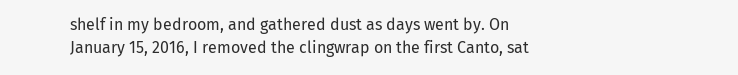shelf in my bedroom, and gathered dust as days went by. On January 15, 2016, I removed the clingwrap on the first Canto, sat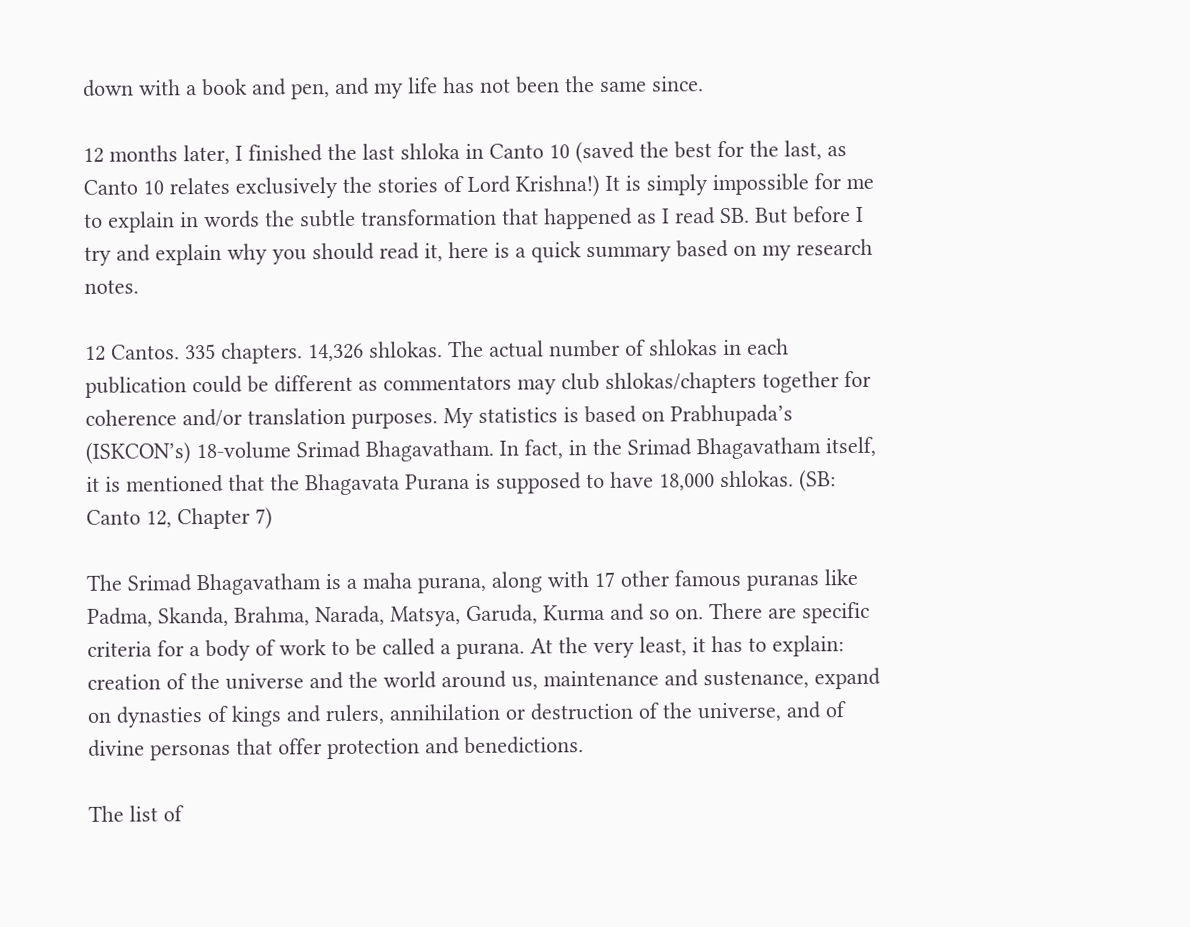down with a book and pen, and my life has not been the same since.

12 months later, I finished the last shloka in Canto 10 (saved the best for the last, as Canto 10 relates exclusively the stories of Lord Krishna!) It is simply impossible for me to explain in words the subtle transformation that happened as I read SB. But before I try and explain why you should read it, here is a quick summary based on my research notes.

12 Cantos. 335 chapters. 14,326 shlokas. The actual number of shlokas in each publication could be different as commentators may club shlokas/chapters together for coherence and/or translation purposes. My statistics is based on Prabhupada’s (ISKCON’s) 18-volume Srimad Bhagavatham. In fact, in the Srimad Bhagavatham itself, it is mentioned that the Bhagavata Purana is supposed to have 18,000 shlokas. (SB: Canto 12, Chapter 7)

The Srimad Bhagavatham is a maha purana, along with 17 other famous puranas like Padma, Skanda, Brahma, Narada, Matsya, Garuda, Kurma and so on. There are specific criteria for a body of work to be called a purana. At the very least, it has to explain: creation of the universe and the world around us, maintenance and sustenance, expand on dynasties of kings and rulers, annihilation or destruction of the universe, and of divine personas that offer protection and benedictions.

The list of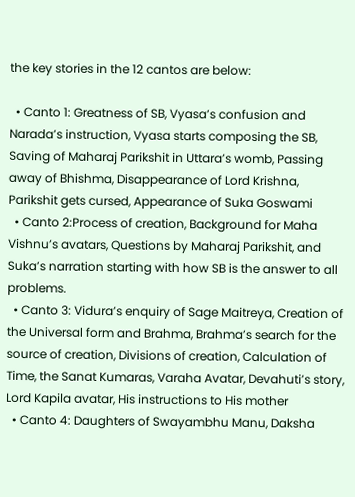the key stories in the 12 cantos are below:

  • Canto 1: Greatness of SB, Vyasa’s confusion and Narada’s instruction, Vyasa starts composing the SB, Saving of Maharaj Parikshit in Uttara’s womb, Passing away of Bhishma, Disappearance of Lord Krishna, Parikshit gets cursed, Appearance of Suka Goswami
  • Canto 2:Process of creation, Background for Maha Vishnu’s avatars, Questions by Maharaj Parikshit, and Suka’s narration starting with how SB is the answer to all problems.
  • Canto 3: Vidura’s enquiry of Sage Maitreya, Creation of the Universal form and Brahma, Brahma’s search for the source of creation, Divisions of creation, Calculation of Time, the Sanat Kumaras, Varaha Avatar, Devahuti’s story, Lord Kapila avatar, His instructions to His mother
  • Canto 4: Daughters of Swayambhu Manu, Daksha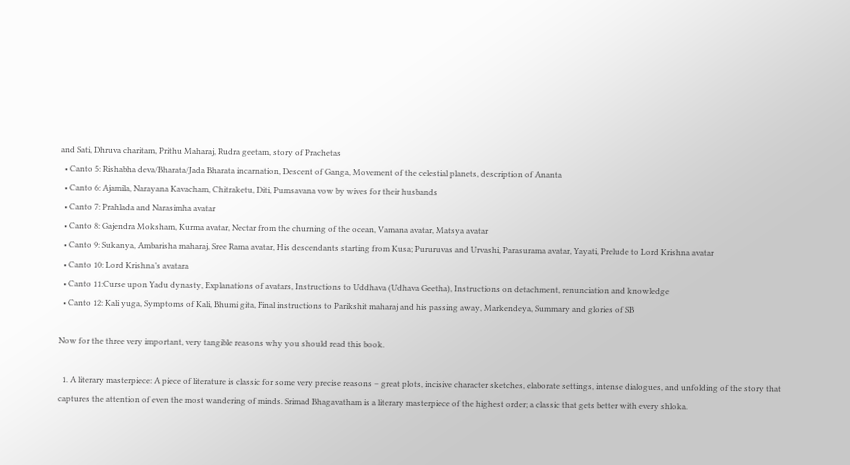and Sati, Dhruva charitam, Prithu Maharaj, Rudra geetam, story of Prachetas
  • Canto 5: Rishabha deva/Bharata/Jada Bharata incarnation, Descent of Ganga, Movement of the celestial planets, description of Ananta
  • Canto 6: Ajamila, Narayana Kavacham, Chitraketu, Diti, Pumsavana vow by wives for their husbands
  • Canto 7: Prahlada and Narasimha avatar
  • Canto 8: Gajendra Moksham, Kurma avatar, Nectar from the churning of the ocean, Vamana avatar, Matsya avatar
  • Canto 9: Sukanya, Ambarisha maharaj, Sree Rama avatar, His descendants starting from Kusa; Pururuvas and Urvashi, Parasurama avatar, Yayati, Prelude to Lord Krishna avatar
  • Canto 10: Lord Krishna’s avatara
  • Canto 11:Curse upon Yadu dynasty, Explanations of avatars, Instructions to Uddhava (Udhava Geetha), Instructions on detachment, renunciation and knowledge
  • Canto 12: Kali yuga, Symptoms of Kali, Bhumi gita, Final instructions to Parikshit maharaj and his passing away, Markendeya, Summary and glories of SB

Now for the three very important, very tangible reasons why you should read this book.

  1. A literary masterpiece: A piece of literature is classic for some very precise reasons – great plots, incisive character sketches, elaborate settings, intense dialogues, and unfolding of the story that captures the attention of even the most wandering of minds. Srimad Bhagavatham is a literary masterpiece of the highest order; a classic that gets better with every shloka.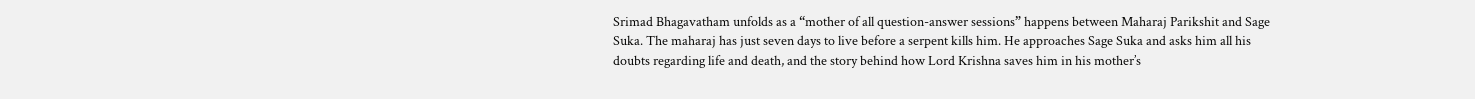Srimad Bhagavatham unfolds as a “mother of all question-answer sessions” happens between Maharaj Parikshit and Sage Suka. The maharaj has just seven days to live before a serpent kills him. He approaches Sage Suka and asks him all his doubts regarding life and death, and the story behind how Lord Krishna saves him in his mother’s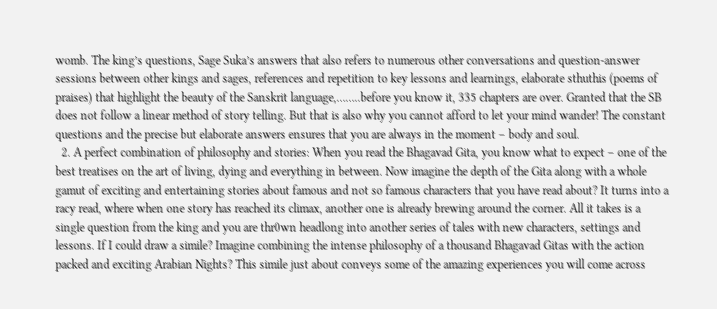womb. The king’s questions, Sage Suka’s answers that also refers to numerous other conversations and question-answer sessions between other kings and sages, references and repetition to key lessons and learnings, elaborate sthuthis (poems of praises) that highlight the beauty of the Sanskrit language,……..before you know it, 335 chapters are over. Granted that the SB does not follow a linear method of story telling. But that is also why you cannot afford to let your mind wander! The constant questions and the precise but elaborate answers ensures that you are always in the moment – body and soul.
  2. A perfect combination of philosophy and stories: When you read the Bhagavad Gita, you know what to expect – one of the best treatises on the art of living, dying and everything in between. Now imagine the depth of the Gita along with a whole gamut of exciting and entertaining stories about famous and not so famous characters that you have read about? It turns into a racy read, where when one story has reached its climax, another one is already brewing around the corner. All it takes is a single question from the king and you are thr0wn headlong into another series of tales with new characters, settings and lessons. If I could draw a simile? Imagine combining the intense philosophy of a thousand Bhagavad Gitas with the action packed and exciting Arabian Nights? This simile just about conveys some of the amazing experiences you will come across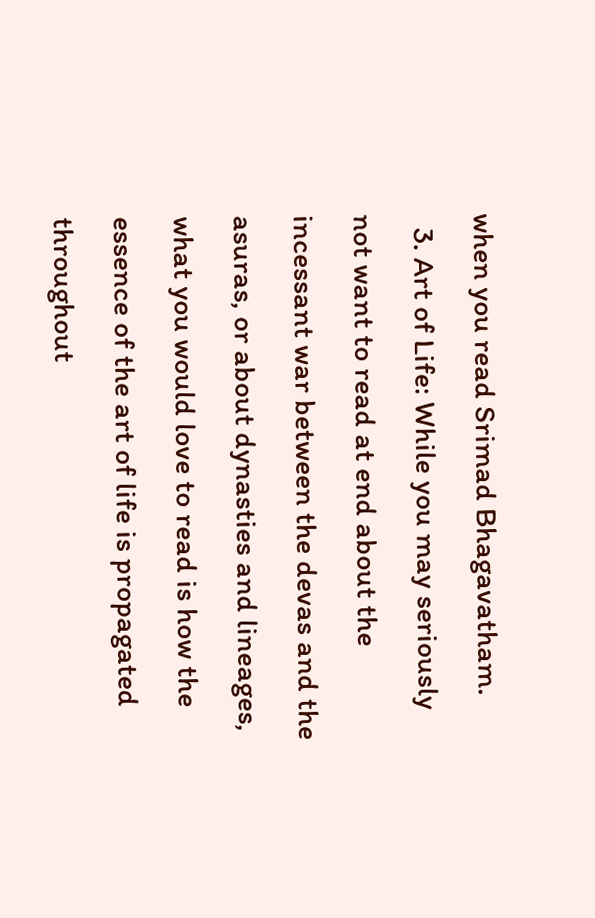when you read Srimad Bhagavatham.
  3. Art of Life: While you may seriously not want to read at end about the incessant war between the devas and the asuras, or about dynasties and lineages, what you would love to read is how the essence of the art of life is propagated throughout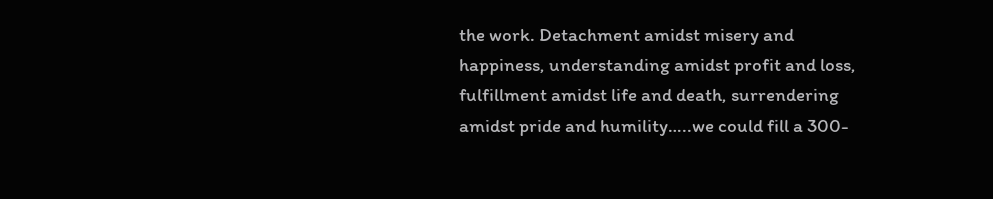the work. Detachment amidst misery and happiness, understanding amidst profit and loss, fulfillment amidst life and death, surrendering amidst pride and humility…..we could fill a 300-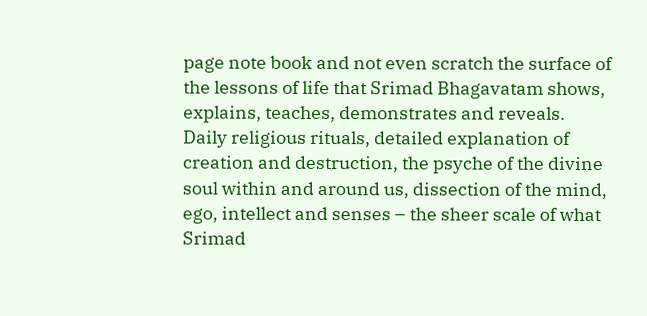page note book and not even scratch the surface of the lessons of life that Srimad Bhagavatam shows, explains, teaches, demonstrates and reveals. Daily religious rituals, detailed explanation of creation and destruction, the psyche of the divine soul within and around us, dissection of the mind, ego, intellect and senses – the sheer scale of what Srimad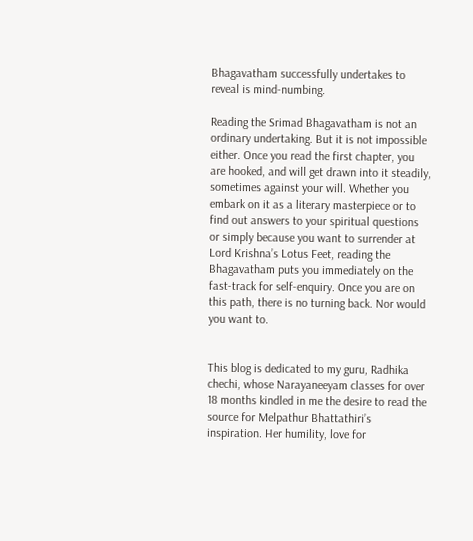Bhagavatham successfully undertakes to reveal is mind-numbing.

Reading the Srimad Bhagavatham is not an ordinary undertaking. But it is not impossible either. Once you read the first chapter, you are hooked, and will get drawn into it steadily, sometimes against your will. Whether you embark on it as a literary masterpiece or to find out answers to your spiritual questions or simply because you want to surrender at Lord Krishna’s Lotus Feet, reading the Bhagavatham puts you immediately on the fast-track for self-enquiry. Once you are on this path, there is no turning back. Nor would you want to.


This blog is dedicated to my guru, Radhika chechi, whose Narayaneeyam classes for over 18 months kindled in me the desire to read the source for Melpathur Bhattathiri’s inspiration. Her humility, love for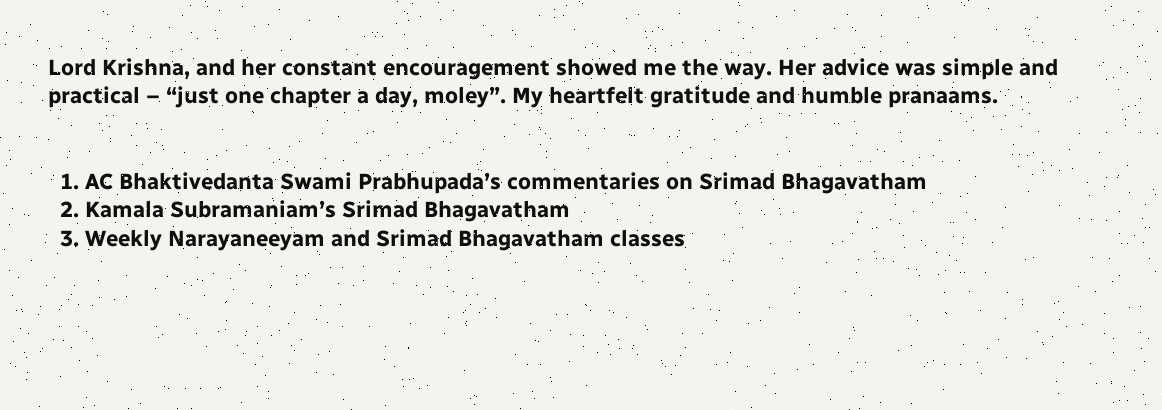Lord Krishna, and her constant encouragement showed me the way. Her advice was simple and practical – “just one chapter a day, moley”. My heartfelt gratitude and humble pranaams.


  1. AC Bhaktivedanta Swami Prabhupada’s commentaries on Srimad Bhagavatham
  2. Kamala Subramaniam’s Srimad Bhagavatham
  3. Weekly Narayaneeyam and Srimad Bhagavatham classes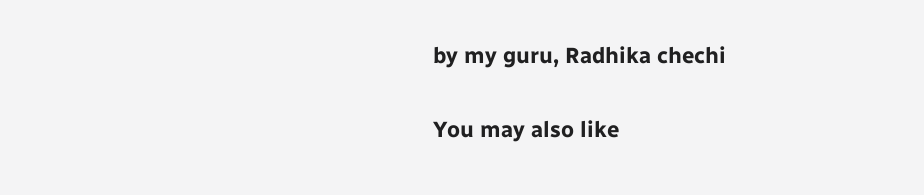by my guru, Radhika chechi

You may also like